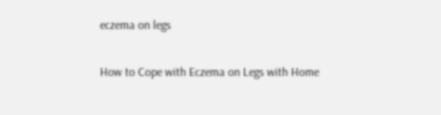eczema on legs

How to Cope with Eczema on Legs with Home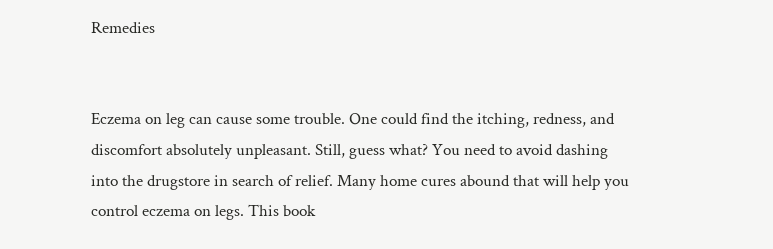Remedies


Eczema on leg can cause some trouble. One could find the itching, redness, and discomfort absolutely unpleasant. Still, guess what? You need to avoid dashing into the drugstore in search of relief. Many home cures abound that will help you control eczema on legs. This book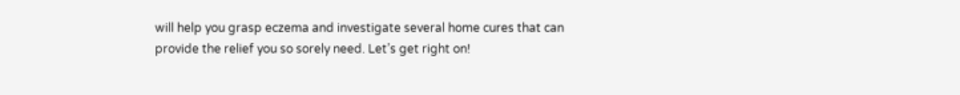will help you grasp eczema and investigate several home cures that can provide the relief you so sorely need. Let’s get right on!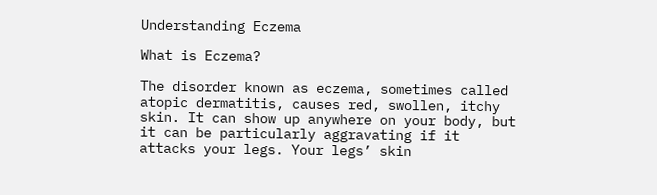Understanding Eczema

What is Eczema?

The disorder known as eczema, sometimes called atopic dermatitis, causes red, swollen, itchy skin. It can show up anywhere on your body, but it can be particularly aggravating if it attacks your legs. Your legs’ skin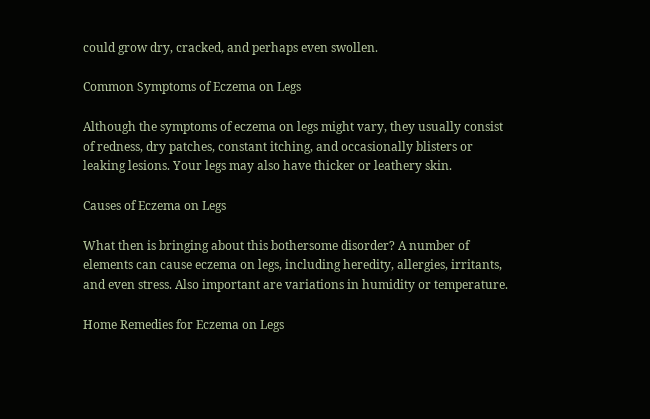could grow dry, cracked, and perhaps even swollen.

Common Symptoms of Eczema on Legs

Although the symptoms of eczema on legs might vary, they usually consist of redness, dry patches, constant itching, and occasionally blisters or leaking lesions. Your legs may also have thicker or leathery skin.

Causes of Eczema on Legs

What then is bringing about this bothersome disorder? A number of elements can cause eczema on legs, including heredity, allergies, irritants, and even stress. Also important are variations in humidity or temperature.

Home Remedies for Eczema on Legs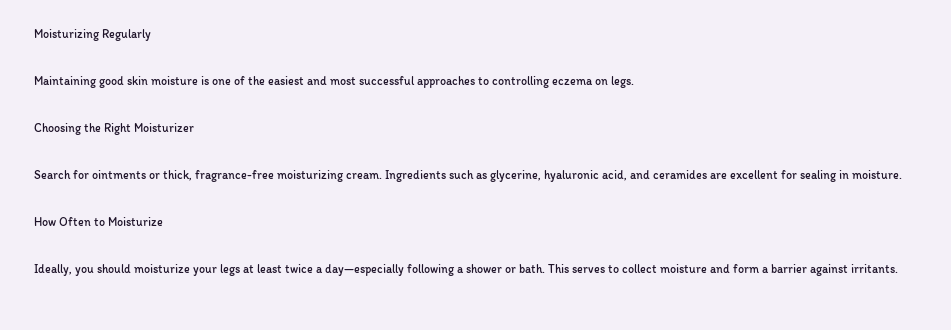Moisturizing Regularly

Maintaining good skin moisture is one of the easiest and most successful approaches to controlling eczema on legs.

Choosing the Right Moisturizer

Search for ointments or thick, fragrance-free moisturizing cream. Ingredients such as glycerine, hyaluronic acid, and ceramides are excellent for sealing in moisture.

How Often to Moisturize

Ideally, you should moisturize your legs at least twice a day—especially following a shower or bath. This serves to collect moisture and form a barrier against irritants.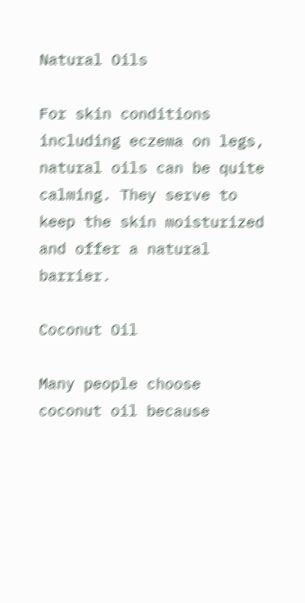Natural Oils

For skin conditions including eczema on legs, natural oils can be quite calming. They serve to keep the skin moisturized and offer a natural barrier.

Coconut Oil

Many people choose coconut oil because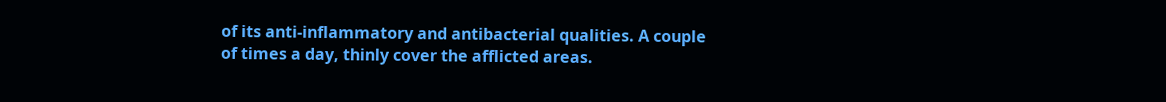of its anti-inflammatory and antibacterial qualities. A couple of times a day, thinly cover the afflicted areas.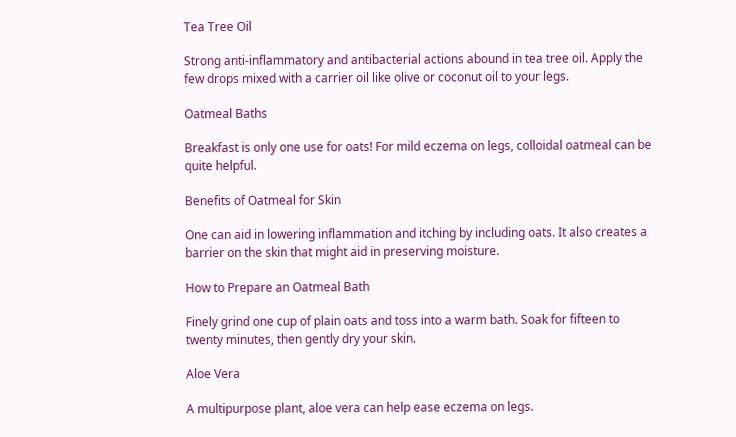Tea Tree Oil

Strong anti-inflammatory and antibacterial actions abound in tea tree oil. Apply the few drops mixed with a carrier oil like olive or coconut oil to your legs.

Oatmeal Baths

Breakfast is only one use for oats! For mild eczema on legs, colloidal oatmeal can be quite helpful.

Benefits of Oatmeal for Skin

One can aid in lowering inflammation and itching by including oats. It also creates a barrier on the skin that might aid in preserving moisture.

How to Prepare an Oatmeal Bath

Finely grind one cup of plain oats and toss into a warm bath. Soak for fifteen to twenty minutes, then gently dry your skin.

Aloe Vera

A multipurpose plant, aloe vera can help ease eczema on legs.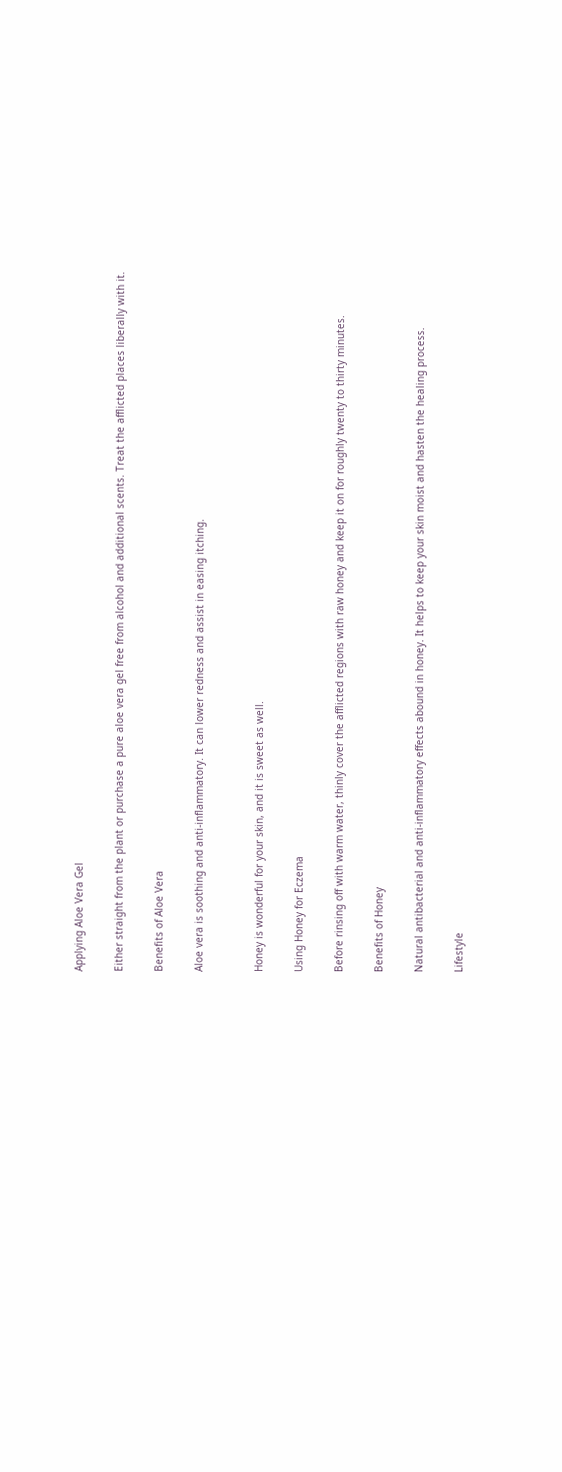Applying Aloe Vera Gel

Either straight from the plant or purchase a pure aloe vera gel free from alcohol and additional scents. Treat the afflicted places liberally with it.

Benefits of Aloe Vera

Aloe vera is soothing and anti-inflammatory. It can lower redness and assist in easing itching.


Honey is wonderful for your skin, and it is sweet as well.

Using Honey for Eczema

Before rinsing off with warm water, thinly cover the afflicted regions with raw honey and keep it on for roughly twenty to thirty minutes.

Benefits of Honey

Natural antibacterial and anti-inflammatory effects abound in honey. It helps to keep your skin moist and hasten the healing process.

Lifestyle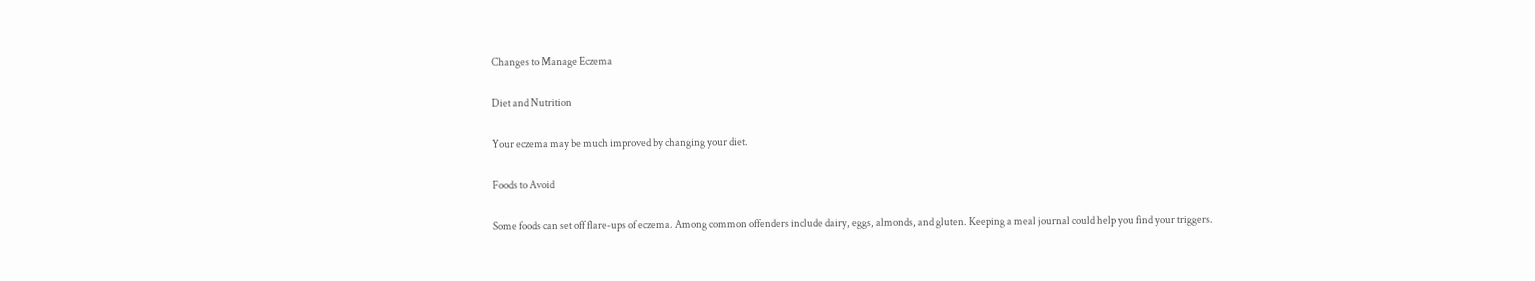Changes to Manage Eczema

Diet and Nutrition

Your eczema may be much improved by changing your diet.

Foods to Avoid

Some foods can set off flare-ups of eczema. Among common offenders include dairy, eggs, almonds, and gluten. Keeping a meal journal could help you find your triggers.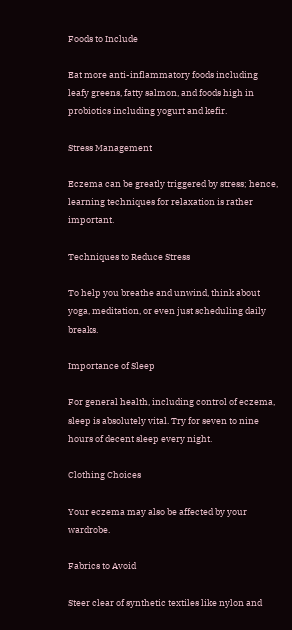Foods to Include

Eat more anti-inflammatory foods including leafy greens, fatty salmon, and foods high in probiotics including yogurt and kefir.

Stress Management

Eczema can be greatly triggered by stress; hence, learning techniques for relaxation is rather important.

Techniques to Reduce Stress

To help you breathe and unwind, think about yoga, meditation, or even just scheduling daily breaks.

Importance of Sleep

For general health, including control of eczema, sleep is absolutely vital. Try for seven to nine hours of decent sleep every night.

Clothing Choices

Your eczema may also be affected by your wardrobe.

Fabrics to Avoid

Steer clear of synthetic textiles like nylon and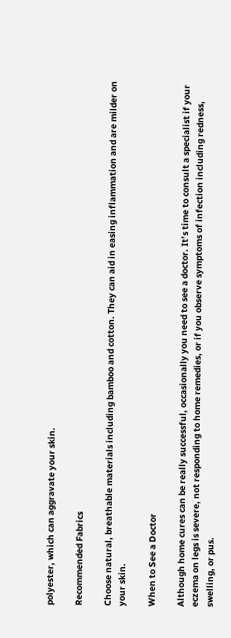polyester, which can aggravate your skin.

Recommended Fabrics

Choose natural, breathable materials including bamboo and cotton. They can aid in easing inflammation and are milder on your skin.

When to See a Doctor

Although home cures can be really successful, occasionally you need to see a doctor. It’s time to consult a specialist if your eczema on legs is severe, not responding to home remedies, or if you observe symptoms of infection including redness, swelling, or pus.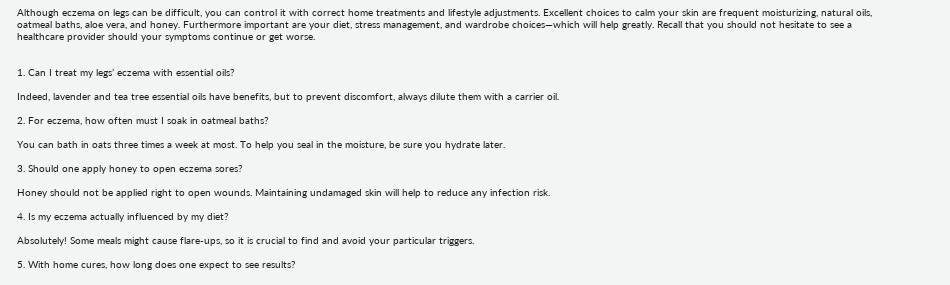Although eczema on legs can be difficult, you can control it with correct home treatments and lifestyle adjustments. Excellent choices to calm your skin are frequent moisturizing, natural oils, oatmeal baths, aloe vera, and honey. Furthermore important are your diet, stress management, and wardrobe choices—which will help greatly. Recall that you should not hesitate to see a healthcare provider should your symptoms continue or get worse.


1. Can I treat my legs’ eczema with essential oils?

Indeed, lavender and tea tree essential oils have benefits, but to prevent discomfort, always dilute them with a carrier oil.

2. For eczema, how often must I soak in oatmeal baths?

You can bath in oats three times a week at most. To help you seal in the moisture, be sure you hydrate later.

3. Should one apply honey to open eczema sores?

Honey should not be applied right to open wounds. Maintaining undamaged skin will help to reduce any infection risk.

4. Is my eczema actually influenced by my diet?

Absolutely! Some meals might cause flare-ups, so it is crucial to find and avoid your particular triggers.

5. With home cures, how long does one expect to see results?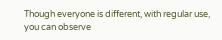Though everyone is different, with regular use, you can observe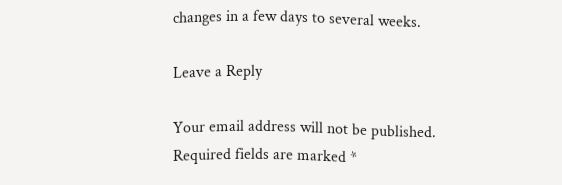changes in a few days to several weeks.

Leave a Reply

Your email address will not be published. Required fields are marked *